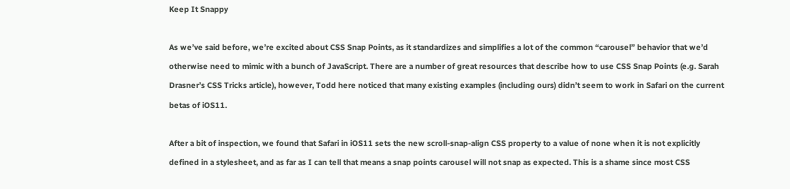Keep It Snappy

As we’ve said before, we’re excited about CSS Snap Points, as it standardizes and simplifies a lot of the common “carousel” behavior that we’d otherwise need to mimic with a bunch of JavaScript. There are a number of great resources that describe how to use CSS Snap Points (e.g. Sarah Drasner’s CSS Tricks article), however, Todd here noticed that many existing examples (including ours) didn’t seem to work in Safari on the current betas of iOS11.

After a bit of inspection, we found that Safari in iOS11 sets the new scroll-snap-align CSS property to a value of none when it is not explicitly defined in a stylesheet, and as far as I can tell that means a snap points carousel will not snap as expected. This is a shame since most CSS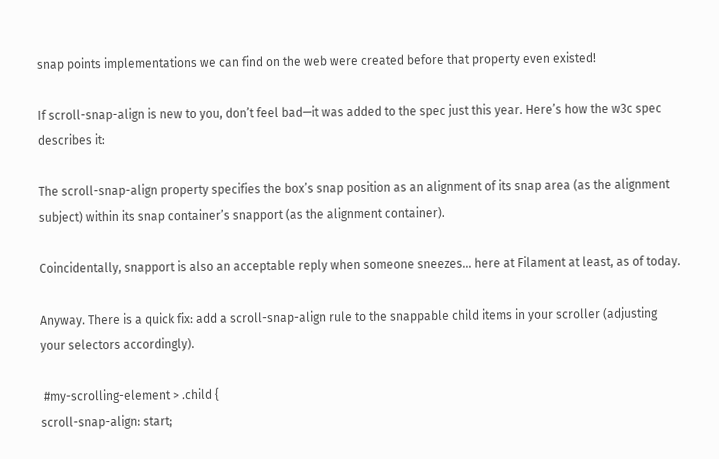snap points implementations we can find on the web were created before that property even existed!

If scroll-snap-align is new to you, don’t feel bad—it was added to the spec just this year. Here’s how the w3c spec describes it:

The scroll-snap-align property specifies the box’s snap position as an alignment of its snap area (as the alignment subject) within its snap container’s snapport (as the alignment container).

Coincidentally, snapport is also an acceptable reply when someone sneezes… here at Filament at least, as of today.

Anyway. There is a quick fix: add a scroll-snap-align rule to the snappable child items in your scroller (adjusting your selectors accordingly).

 #my-scrolling-element > .child {
scroll-snap-align: start;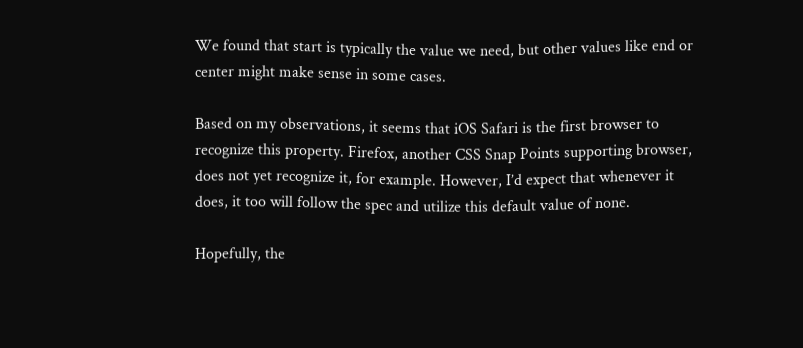We found that start is typically the value we need, but other values like end or center might make sense in some cases.

Based on my observations, it seems that iOS Safari is the first browser to recognize this property. Firefox, another CSS Snap Points supporting browser, does not yet recognize it, for example. However, I’d expect that whenever it does, it too will follow the spec and utilize this default value of none.

Hopefully, the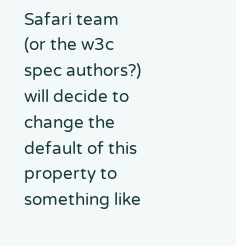Safari team (or the w3c spec authors?) will decide to change the default of this property to something like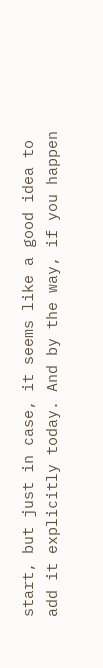start, but just in case, it seems like a good idea to add it explicitly today. And by the way, if you happen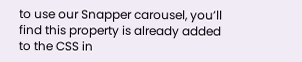to use our Snapper carousel, you’ll find this property is already added to the CSS in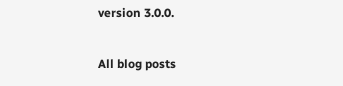version 3.0.0.

All blog posts